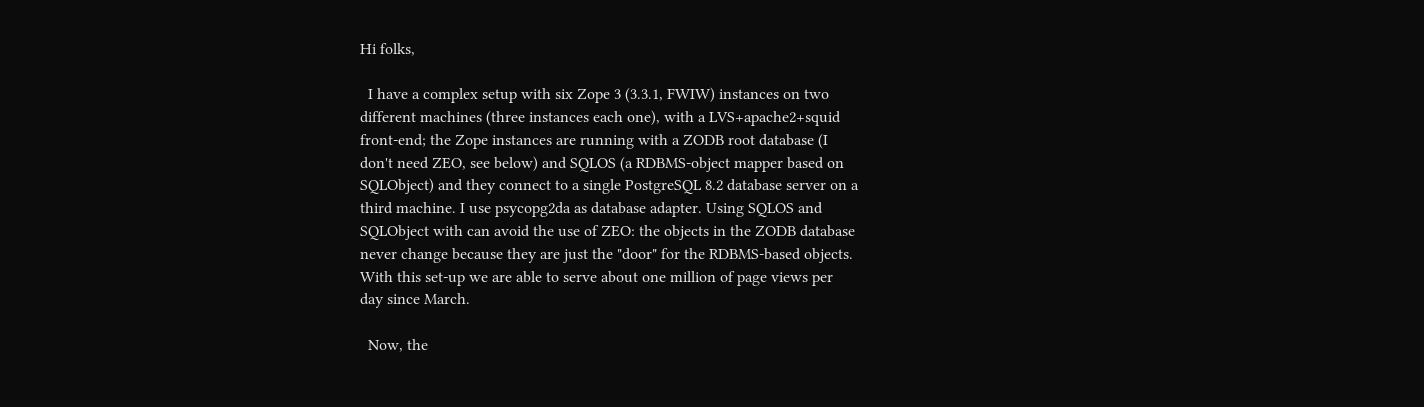Hi folks,

  I have a complex setup with six Zope 3 (3.3.1, FWIW) instances on two
different machines (three instances each one), with a LVS+apache2+squid
front-end; the Zope instances are running with a ZODB root database (I
don't need ZEO, see below) and SQLOS (a RDBMS-object mapper based on
SQLObject) and they connect to a single PostgreSQL 8.2 database server on a
third machine. I use psycopg2da as database adapter. Using SQLOS and
SQLObject with can avoid the use of ZEO: the objects in the ZODB database
never change because they are just the "door" for the RDBMS-based objects.
With this set-up we are able to serve about one million of page views per
day since March.

  Now, the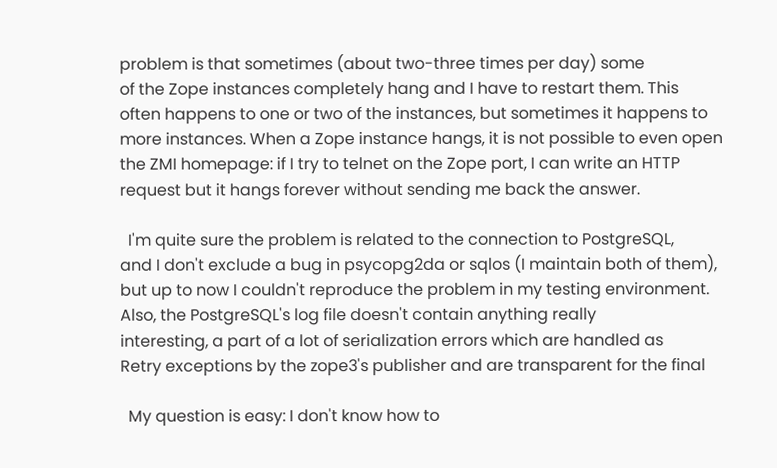problem is that sometimes (about two-three times per day) some
of the Zope instances completely hang and I have to restart them. This
often happens to one or two of the instances, but sometimes it happens to
more instances. When a Zope instance hangs, it is not possible to even open
the ZMI homepage: if I try to telnet on the Zope port, I can write an HTTP
request but it hangs forever without sending me back the answer.

  I'm quite sure the problem is related to the connection to PostgreSQL,
and I don't exclude a bug in psycopg2da or sqlos (I maintain both of them),
but up to now I couldn't reproduce the problem in my testing environment.
Also, the PostgreSQL's log file doesn't contain anything really
interesting, a part of a lot of serialization errors which are handled as
Retry exceptions by the zope3's publisher and are transparent for the final

  My question is easy: I don't know how to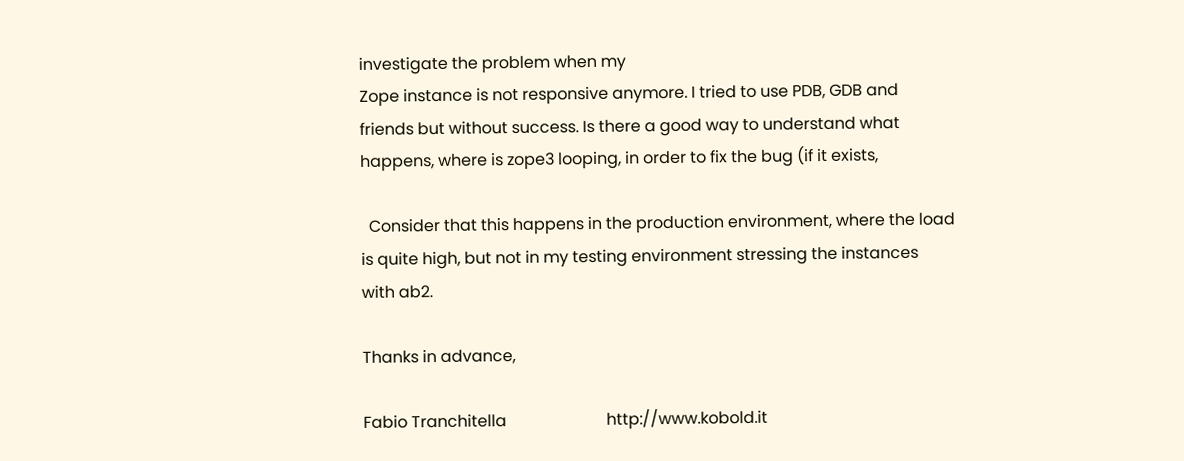investigate the problem when my
Zope instance is not responsive anymore. I tried to use PDB, GDB and
friends but without success. Is there a good way to understand what
happens, where is zope3 looping, in order to fix the bug (if it exists,

  Consider that this happens in the production environment, where the load
is quite high, but not in my testing environment stressing the instances
with ab2.

Thanks in advance,

Fabio Tranchitella                         http://www.kobold.it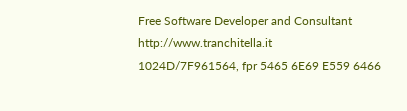Free Software Developer and Consultant     http://www.tranchitella.it
1024D/7F961564, fpr 5465 6E69 E559 6466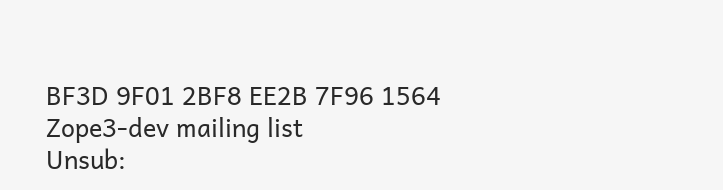BF3D 9F01 2BF8 EE2B 7F96 1564
Zope3-dev mailing list
Unsub: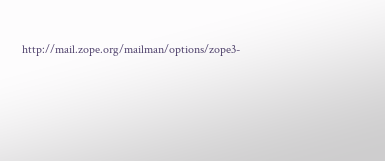http://mail.zope.org/mailman/options/zope3-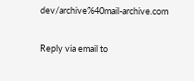dev/archive%40mail-archive.com

Reply via email to